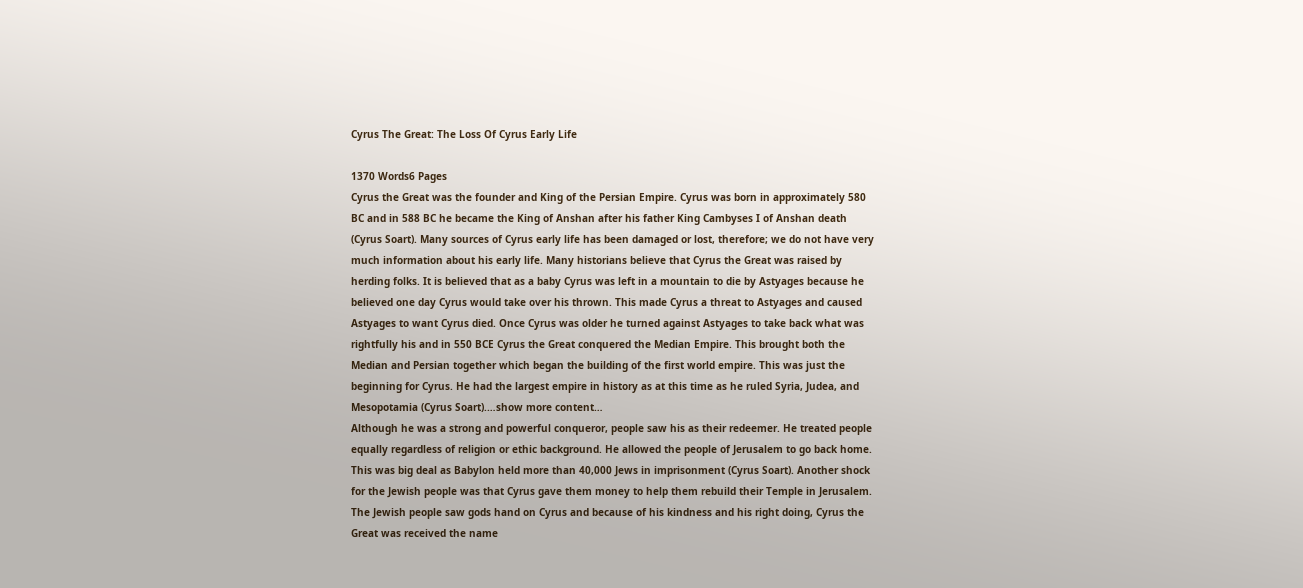Cyrus The Great: The Loss Of Cyrus Early Life

1370 Words6 Pages
Cyrus the Great was the founder and King of the Persian Empire. Cyrus was born in approximately 580 BC and in 588 BC he became the King of Anshan after his father King Cambyses I of Anshan death (Cyrus Soart). Many sources of Cyrus early life has been damaged or lost, therefore; we do not have very much information about his early life. Many historians believe that Cyrus the Great was raised by herding folks. It is believed that as a baby Cyrus was left in a mountain to die by Astyages because he believed one day Cyrus would take over his thrown. This made Cyrus a threat to Astyages and caused Astyages to want Cyrus died. Once Cyrus was older he turned against Astyages to take back what was rightfully his and in 550 BCE Cyrus the Great conquered the Median Empire. This brought both the Median and Persian together which began the building of the first world empire. This was just the beginning for Cyrus. He had the largest empire in history as at this time as he ruled Syria, Judea, and Mesopotamia (Cyrus Soart).…show more content…
Although he was a strong and powerful conqueror, people saw his as their redeemer. He treated people equally regardless of religion or ethic background. He allowed the people of Jerusalem to go back home. This was big deal as Babylon held more than 40,000 Jews in imprisonment (Cyrus Soart). Another shock for the Jewish people was that Cyrus gave them money to help them rebuild their Temple in Jerusalem. The Jewish people saw gods hand on Cyrus and because of his kindness and his right doing, Cyrus the Great was received the name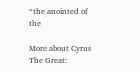“the anointed of the

More about Cyrus The Great: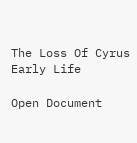The Loss Of Cyrus Early Life

Open Document